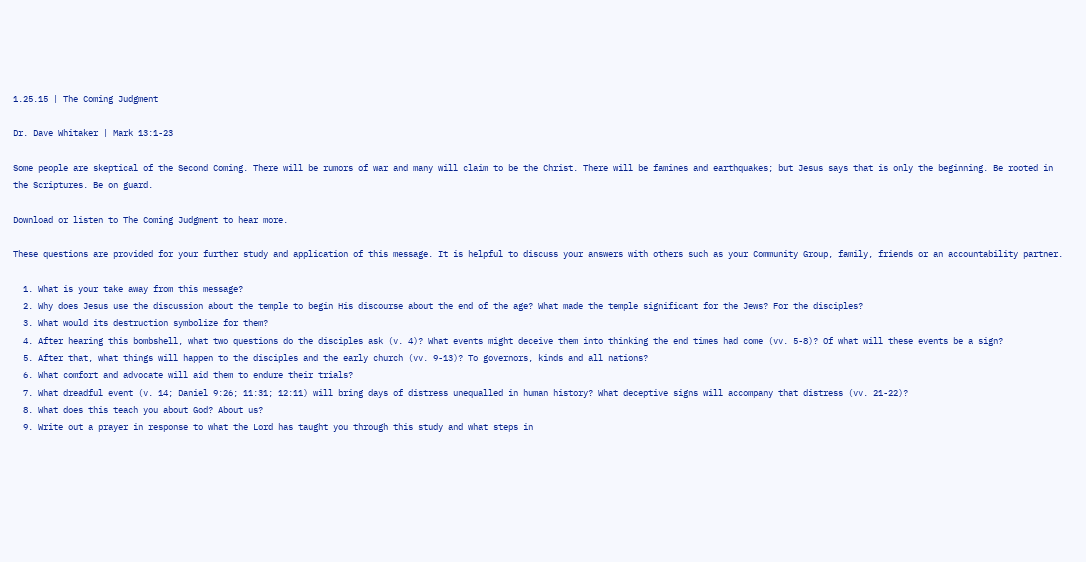1.25.15 | The Coming Judgment

Dr. Dave Whitaker | Mark 13:1-23

Some people are skeptical of the Second Coming. There will be rumors of war and many will claim to be the Christ. There will be famines and earthquakes; but Jesus says that is only the beginning. Be rooted in the Scriptures. Be on guard.

Download or listen to The Coming Judgment to hear more.

These questions are provided for your further study and application of this message. It is helpful to discuss your answers with others such as your Community Group, family, friends or an accountability partner.

  1. What is your take away from this message?
  2. Why does Jesus use the discussion about the temple to begin His discourse about the end of the age? What made the temple significant for the Jews? For the disciples?
  3. What would its destruction symbolize for them?
  4. After hearing this bombshell, what two questions do the disciples ask (v. 4)? What events might deceive them into thinking the end times had come (vv. 5-8)? Of what will these events be a sign?
  5. After that, what things will happen to the disciples and the early church (vv. 9-13)? To governors, kinds and all nations?
  6. What comfort and advocate will aid them to endure their trials?
  7. What dreadful event (v. 14; Daniel 9:26; 11:31; 12:11) will bring days of distress unequalled in human history? What deceptive signs will accompany that distress (vv. 21-22)?
  8. What does this teach you about God? About us?
  9. Write out a prayer in response to what the Lord has taught you through this study and what steps in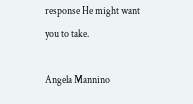response He might want you to take.

Angela Mannino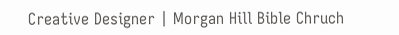Creative Designer | Morgan Hill Bible Chruch